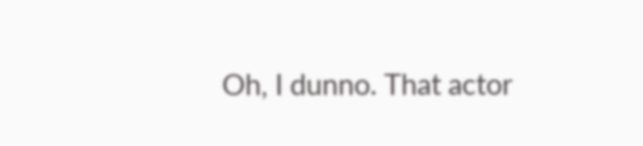Oh, I dunno. That actor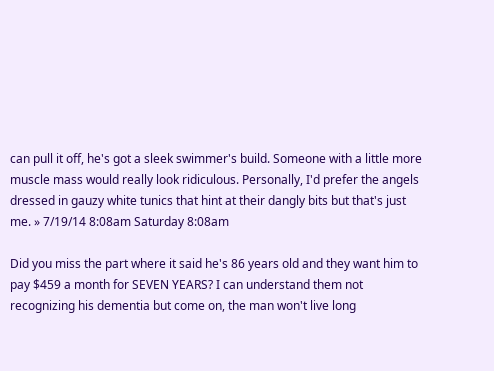can pull it off, he's got a sleek swimmer's build. Someone with a little more muscle mass would really look ridiculous. Personally, I'd prefer the angels dressed in gauzy white tunics that hint at their dangly bits but that's just me. » 7/19/14 8:08am Saturday 8:08am

Did you miss the part where it said he's 86 years old and they want him to pay $459 a month for SEVEN YEARS? I can understand them not recognizing his dementia but come on, the man won't live long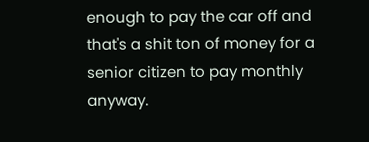enough to pay the car off and that's a shit ton of money for a senior citizen to pay monthly anyway.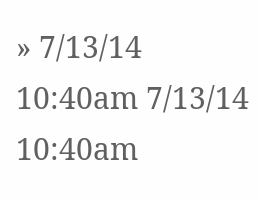» 7/13/14 10:40am 7/13/14 10:40am